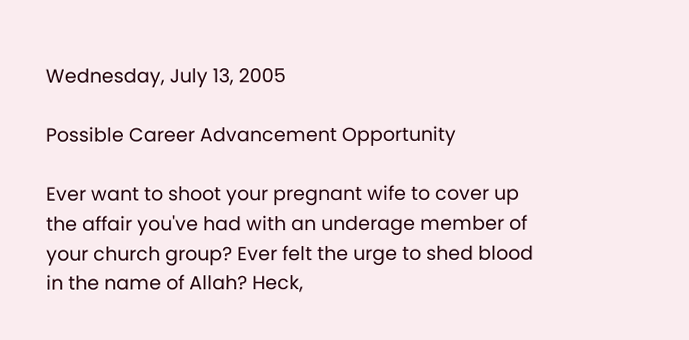Wednesday, July 13, 2005

Possible Career Advancement Opportunity

Ever want to shoot your pregnant wife to cover up the affair you've had with an underage member of your church group? Ever felt the urge to shed blood in the name of Allah? Heck,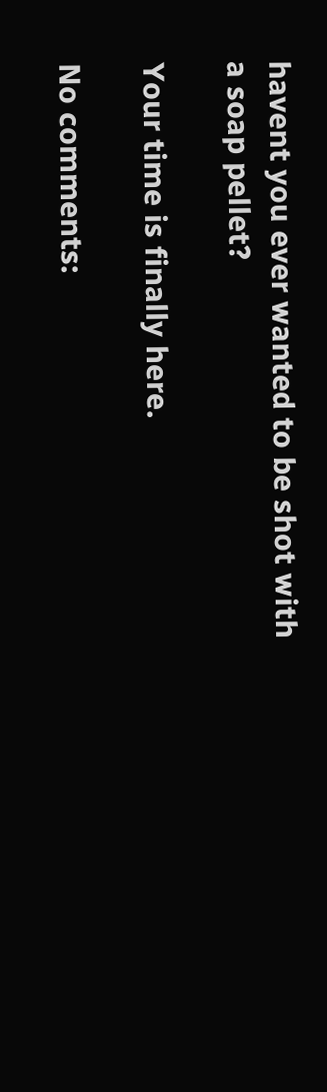havent you ever wanted to be shot with a soap pellet?

Your time is finally here.

No comments: